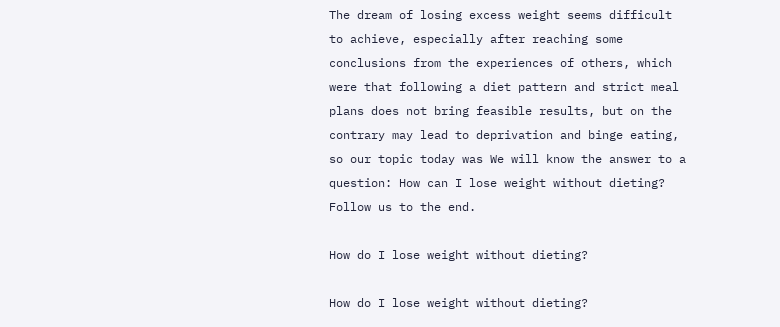The dream of losing excess weight seems difficult to achieve, especially after reaching some conclusions from the experiences of others, which were that following a diet pattern and strict meal plans does not bring feasible results, but on the contrary may lead to deprivation and binge eating, so our topic today was We will know the answer to a question: How can I lose weight without dieting? Follow us to the end.

How do I lose weight without dieting?

How do I lose weight without dieting?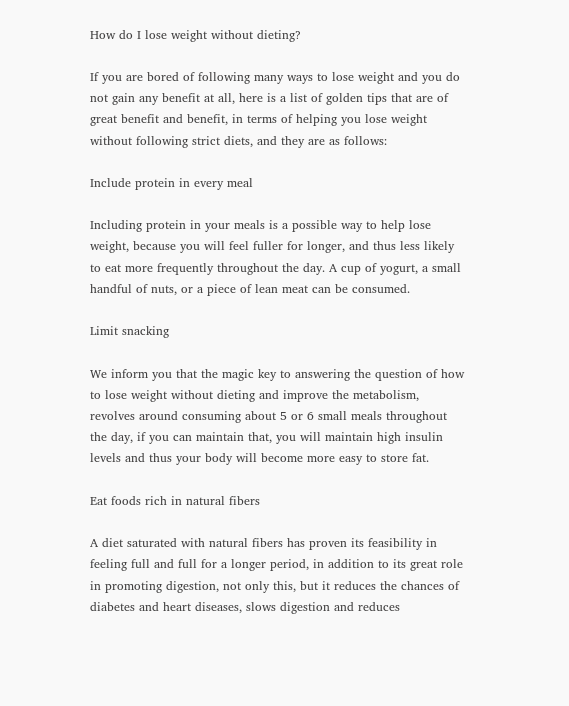How do I lose weight without dieting?

If you are bored of following many ways to lose weight and you do not gain any benefit at all, here is a list of golden tips that are of great benefit and benefit, in terms of helping you lose weight without following strict diets, and they are as follows:

Include protein in every meal

Including protein in your meals is a possible way to help lose weight, because you will feel fuller for longer, and thus less likely to eat more frequently throughout the day. A cup of yogurt, a small handful of nuts, or a piece of lean meat can be consumed.

Limit snacking

We inform you that the magic key to answering the question of how to lose weight without dieting and improve the metabolism, revolves around consuming about 5 or 6 small meals throughout the day, if you can maintain that, you will maintain high insulin levels and thus your body will become more easy to store fat.

Eat foods rich in natural fibers

A diet saturated with natural fibers has proven its feasibility in feeling full and full for a longer period, in addition to its great role in promoting digestion, not only this, but it reduces the chances of diabetes and heart diseases, slows digestion and reduces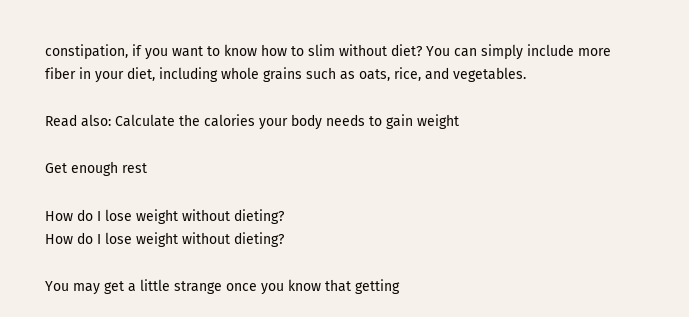constipation, if you want to know how to slim without diet? You can simply include more fiber in your diet, including whole grains such as oats, rice, and vegetables.

Read also: Calculate the calories your body needs to gain weight

Get enough rest

How do I lose weight without dieting?
How do I lose weight without dieting?

You may get a little strange once you know that getting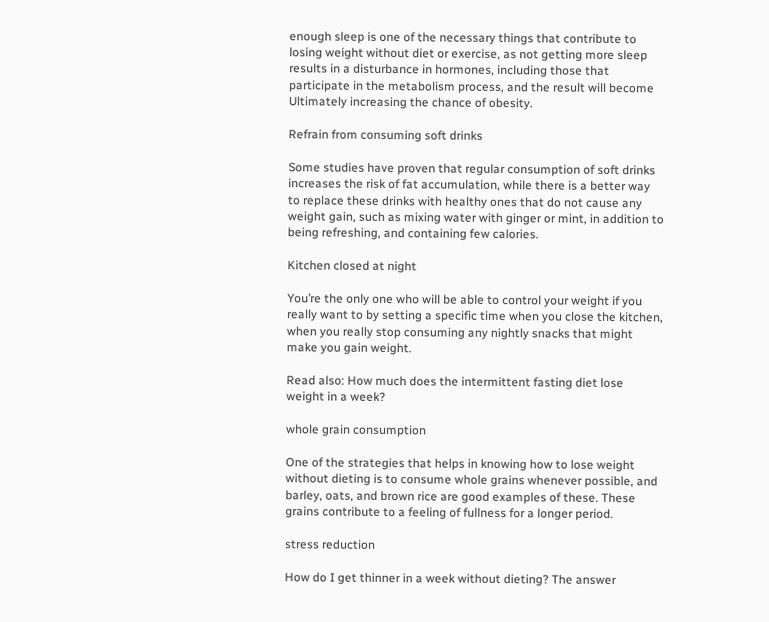enough sleep is one of the necessary things that contribute to losing weight without diet or exercise, as not getting more sleep results in a disturbance in hormones, including those that participate in the metabolism process, and the result will become Ultimately increasing the chance of obesity.

Refrain from consuming soft drinks

Some studies have proven that regular consumption of soft drinks increases the risk of fat accumulation, while there is a better way to replace these drinks with healthy ones that do not cause any weight gain, such as mixing water with ginger or mint, in addition to being refreshing, and containing few calories.

Kitchen closed at night

You’re the only one who will be able to control your weight if you really want to by setting a specific time when you close the kitchen, when you really stop consuming any nightly snacks that might make you gain weight.

Read also: How much does the intermittent fasting diet lose weight in a week?

whole grain consumption

One of the strategies that helps in knowing how to lose weight without dieting is to consume whole grains whenever possible, and barley, oats, and brown rice are good examples of these. These grains contribute to a feeling of fullness for a longer period.

stress reduction

How do I get thinner in a week without dieting? The answer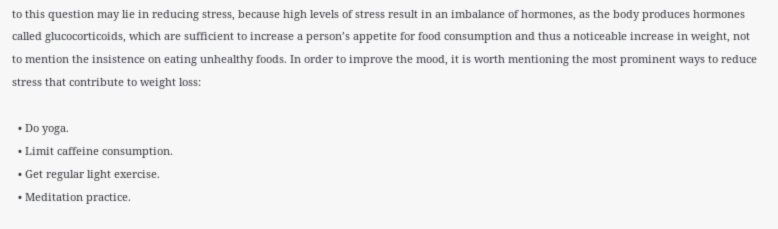to this question may lie in reducing stress, because high levels of stress result in an imbalance of hormones, as the body produces hormones called glucocorticoids, which are sufficient to increase a person’s appetite for food consumption and thus a noticeable increase in weight, not to mention the insistence on eating unhealthy foods. In order to improve the mood, it is worth mentioning the most prominent ways to reduce stress that contribute to weight loss:

  • Do yoga.
  • Limit caffeine consumption.
  • Get regular light exercise.
  • Meditation practice.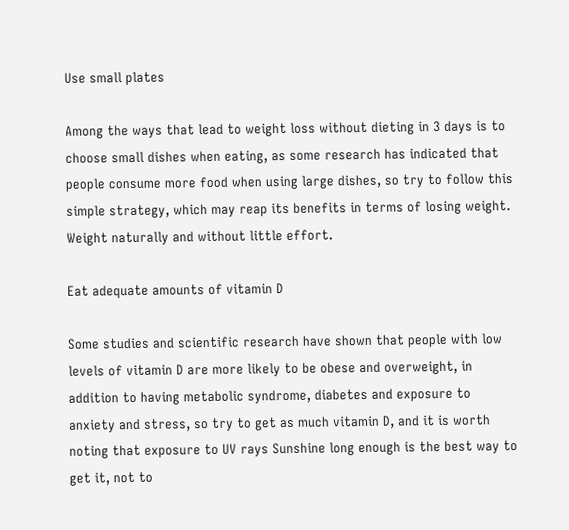Use small plates

Among the ways that lead to weight loss without dieting in 3 days is to choose small dishes when eating, as some research has indicated that people consume more food when using large dishes, so try to follow this simple strategy, which may reap its benefits in terms of losing weight. Weight naturally and without little effort.

Eat adequate amounts of vitamin D

Some studies and scientific research have shown that people with low levels of vitamin D are more likely to be obese and overweight, in addition to having metabolic syndrome, diabetes and exposure to anxiety and stress, so try to get as much vitamin D, and it is worth noting that exposure to UV rays Sunshine long enough is the best way to get it, not to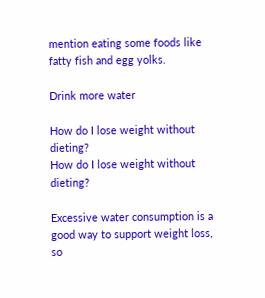mention eating some foods like fatty fish and egg yolks.

Drink more water

How do I lose weight without dieting?
How do I lose weight without dieting?

Excessive water consumption is a good way to support weight loss, so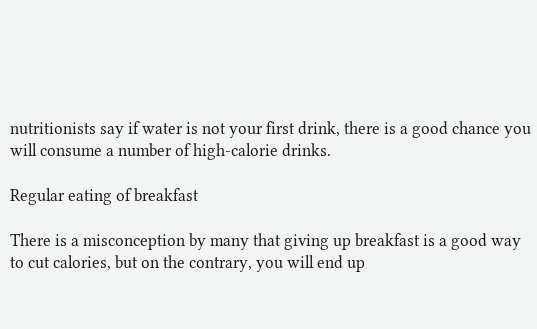nutritionists say if water is not your first drink, there is a good chance you will consume a number of high-calorie drinks.

Regular eating of breakfast

There is a misconception by many that giving up breakfast is a good way to cut calories, but on the contrary, you will end up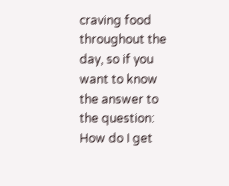craving food throughout the day, so if you want to know the answer to the question: How do I get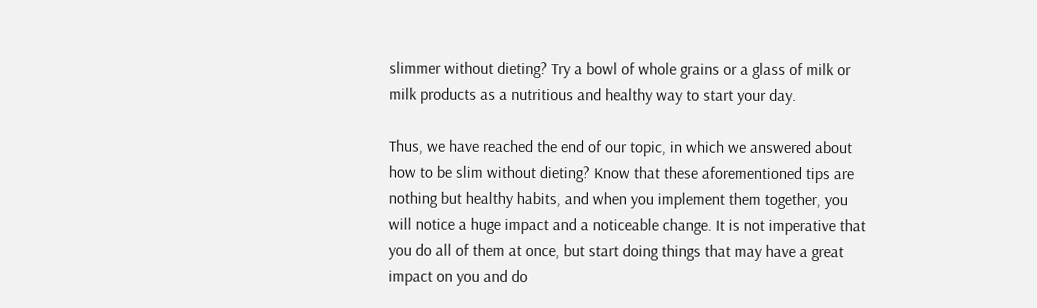slimmer without dieting? Try a bowl of whole grains or a glass of milk or milk products as a nutritious and healthy way to start your day.

Thus, we have reached the end of our topic, in which we answered about how to be slim without dieting? Know that these aforementioned tips are nothing but healthy habits, and when you implement them together, you will notice a huge impact and a noticeable change. It is not imperative that you do all of them at once, but start doing things that may have a great impact on you and do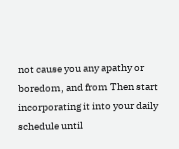not cause you any apathy or boredom, and from Then start incorporating it into your daily schedule until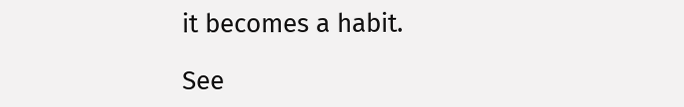it becomes a habit.

See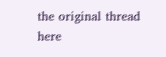the original thread here